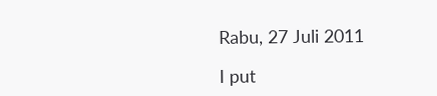Rabu, 27 Juli 2011

I put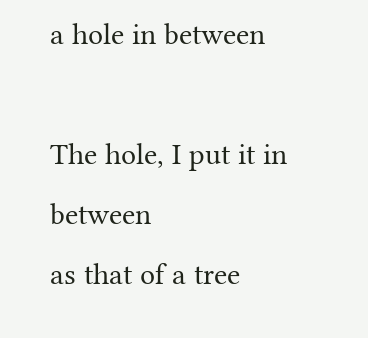a hole in between

The hole, I put it in between
as that of a tree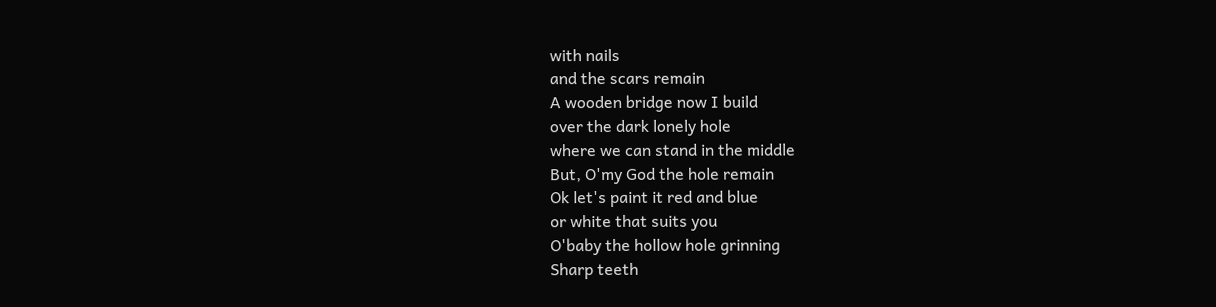with nails
and the scars remain
A wooden bridge now I build
over the dark lonely hole
where we can stand in the middle
But, O'my God the hole remain
Ok let's paint it red and blue
or white that suits you
O'baby the hollow hole grinning
Sharp teeth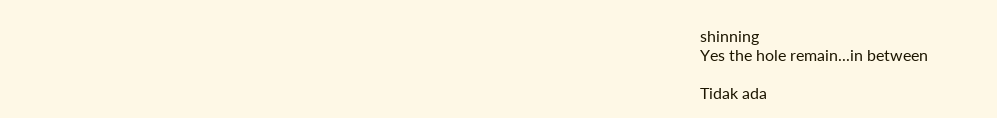shinning
Yes the hole remain...in between

Tidak ada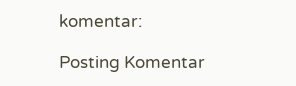komentar:

Posting Komentar